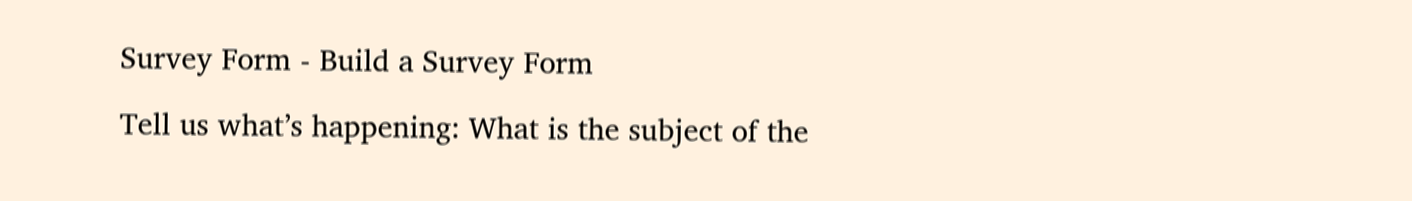Survey Form - Build a Survey Form

Tell us what’s happening: What is the subject of the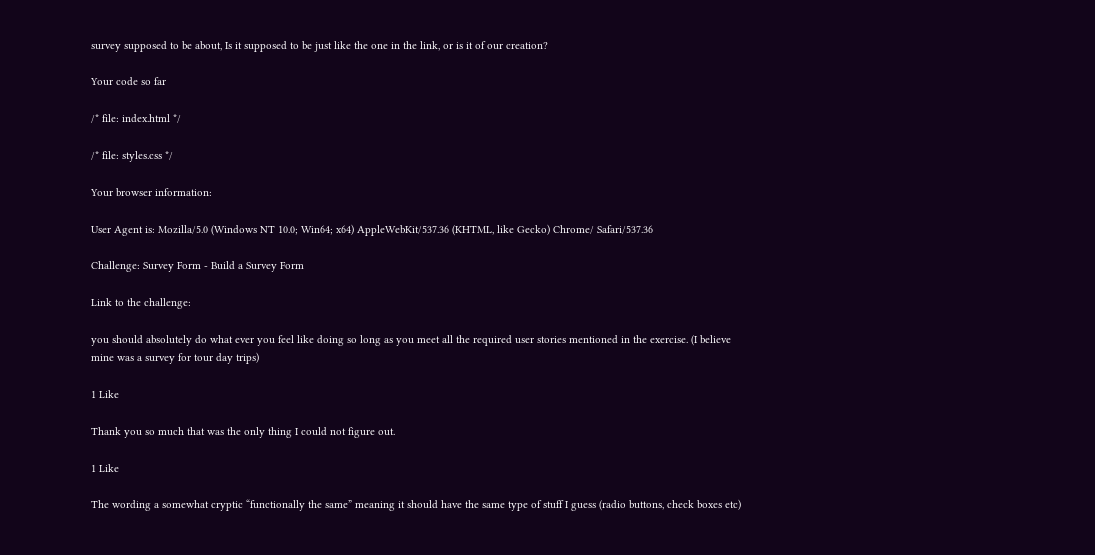survey supposed to be about, Is it supposed to be just like the one in the link, or is it of our creation?

Your code so far

/* file: index.html */

/* file: styles.css */

Your browser information:

User Agent is: Mozilla/5.0 (Windows NT 10.0; Win64; x64) AppleWebKit/537.36 (KHTML, like Gecko) Chrome/ Safari/537.36

Challenge: Survey Form - Build a Survey Form

Link to the challenge:

you should absolutely do what ever you feel like doing so long as you meet all the required user stories mentioned in the exercise. (I believe mine was a survey for tour day trips)

1 Like

Thank you so much that was the only thing I could not figure out.

1 Like

The wording a somewhat cryptic “functionally the same” meaning it should have the same type of stuff I guess (radio buttons, check boxes etc)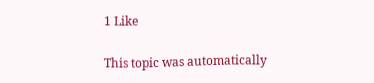1 Like

This topic was automatically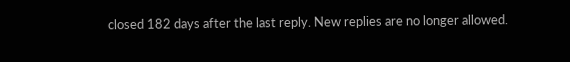closed 182 days after the last reply. New replies are no longer allowed.